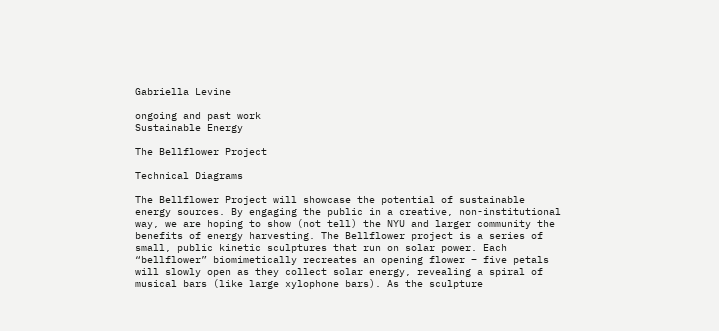Gabriella Levine

ongoing and past work
Sustainable Energy

The Bellflower Project

Technical Diagrams

The Bellflower Project will showcase the potential of sustainable energy sources. By engaging the public in a creative, non-institutional way, we are hoping to show (not tell) the NYU and larger community the benefits of energy harvesting. The Bellflower project is a series of small, public kinetic sculptures that run on solar power. Each “bellflower” biomimetically recreates an opening flower – five petals will slowly open as they collect solar energy, revealing a spiral of musical bars (like large xylophone bars). As the sculpture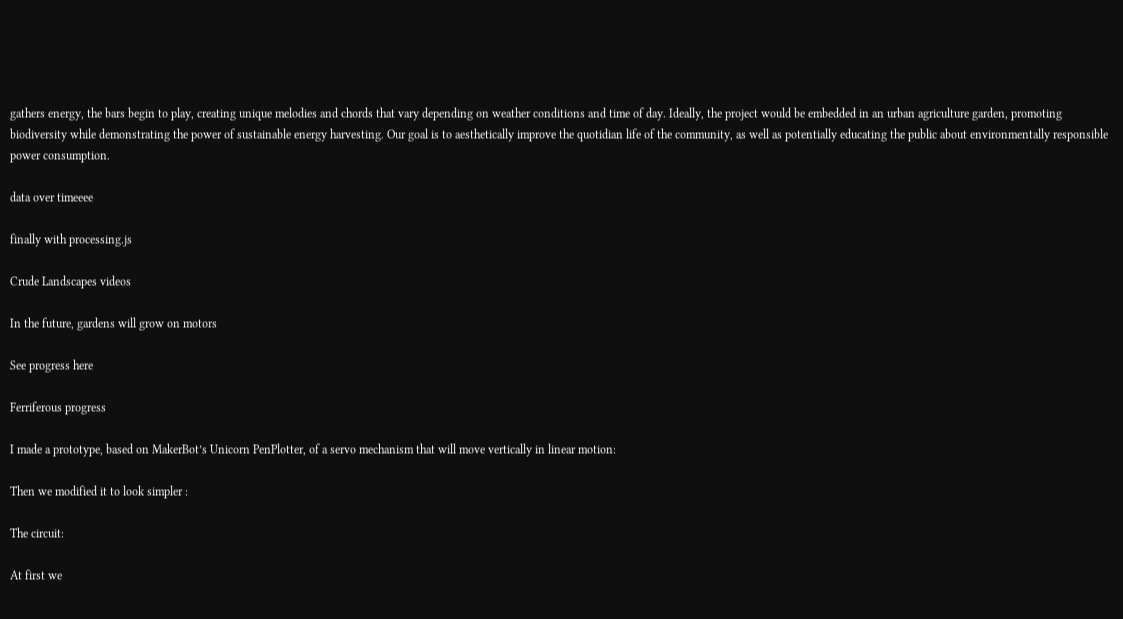gathers energy, the bars begin to play, creating unique melodies and chords that vary depending on weather conditions and time of day. Ideally, the project would be embedded in an urban agriculture garden, promoting biodiversity while demonstrating the power of sustainable energy harvesting. Our goal is to aesthetically improve the quotidian life of the community, as well as potentially educating the public about environmentally responsible power consumption.

data over timeeee

finally with processing.js

Crude Landscapes videos

In the future, gardens will grow on motors

See progress here

Ferriferous progress

I made a prototype, based on MakerBot’s Unicorn PenPlotter, of a servo mechanism that will move vertically in linear motion:

Then we modified it to look simpler :

The circuit:

At first we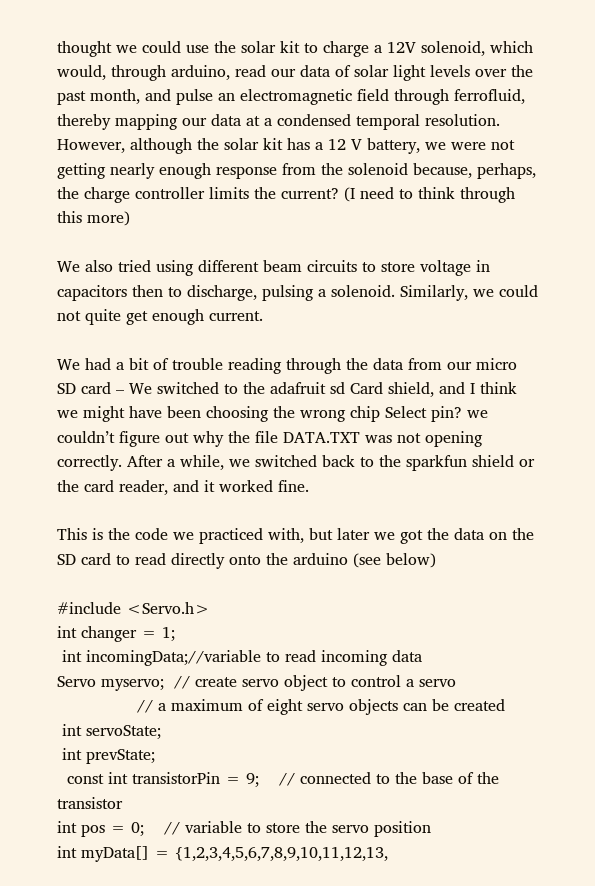thought we could use the solar kit to charge a 12V solenoid, which would, through arduino, read our data of solar light levels over the past month, and pulse an electromagnetic field through ferrofluid, thereby mapping our data at a condensed temporal resolution. However, although the solar kit has a 12 V battery, we were not getting nearly enough response from the solenoid because, perhaps, the charge controller limits the current? (I need to think through this more)

We also tried using different beam circuits to store voltage in capacitors then to discharge, pulsing a solenoid. Similarly, we could not quite get enough current.

We had a bit of trouble reading through the data from our micro SD card – We switched to the adafruit sd Card shield, and I think we might have been choosing the wrong chip Select pin? we couldn’t figure out why the file DATA.TXT was not opening correctly. After a while, we switched back to the sparkfun shield or the card reader, and it worked fine.

This is the code we practiced with, but later we got the data on the SD card to read directly onto the arduino (see below)

#include <Servo.h>
int changer = 1;
 int incomingData;//variable to read incoming data
Servo myservo;  // create servo object to control a servo
                // a maximum of eight servo objects can be created
 int servoState;
 int prevState;
  const int transistorPin = 9;    // connected to the base of the transistor
int pos = 0;    // variable to store the servo position
int myData[] = {1,2,3,4,5,6,7,8,9,10,11,12,13,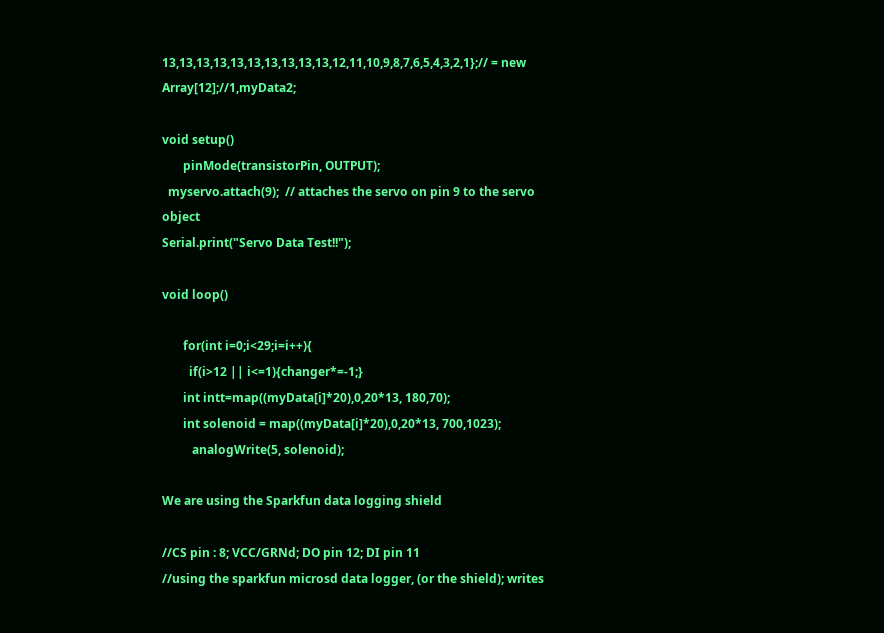13,13,13,13,13,13,13,13,13,13,12,11,10,9,8,7,6,5,4,3,2,1};// = new Array[12];//1,myData2;

void setup()
       pinMode(transistorPin, OUTPUT);
  myservo.attach(9);  // attaches the servo on pin 9 to the servo object
Serial.print("Servo Data Test!!");

void loop()

       for(int i=0;i<29;i=i++){
         if(i>12 || i<=1){changer*=-1;}
       int intt=map((myData[i]*20),0,20*13, 180,70);
       int solenoid = map((myData[i]*20),0,20*13, 700,1023);
          analogWrite(5, solenoid);

We are using the Sparkfun data logging shield

//CS pin : 8; VCC/GRNd; DO pin 12; DI pin 11
//using the sparkfun microsd data logger, (or the shield); writes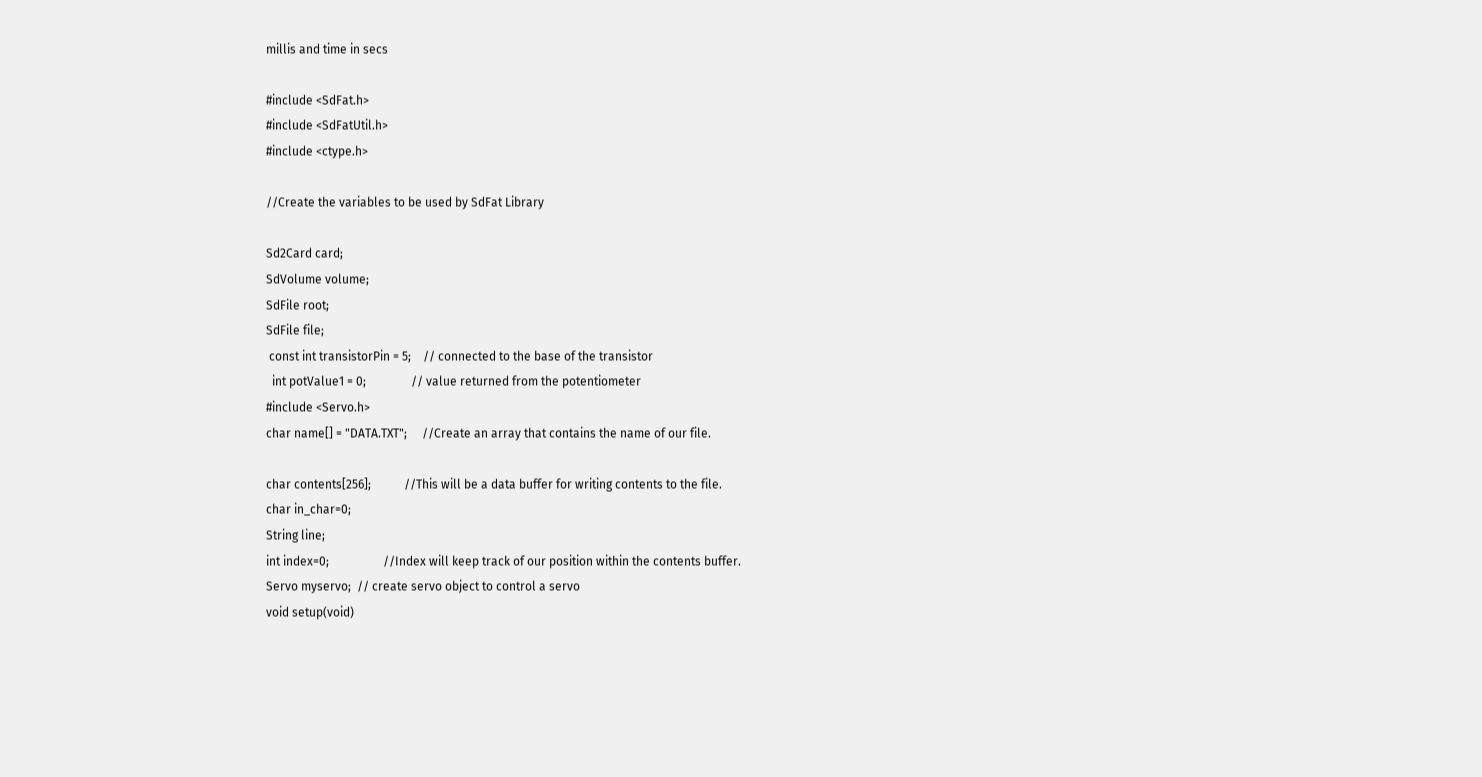millis and time in secs

#include <SdFat.h>
#include <SdFatUtil.h>
#include <ctype.h>

//Create the variables to be used by SdFat Library

Sd2Card card;
SdVolume volume;
SdFile root;
SdFile file;
 const int transistorPin = 5;    // connected to the base of the transistor
  int potValue1 = 0;               // value returned from the potentiometer
#include <Servo.h>
char name[] = "DATA.TXT";     //Create an array that contains the name of our file.

char contents[256];           //This will be a data buffer for writing contents to the file.
char in_char=0;
String line;
int index=0;                  //Index will keep track of our position within the contents buffer.
Servo myservo;  // create servo object to control a servo
void setup(void)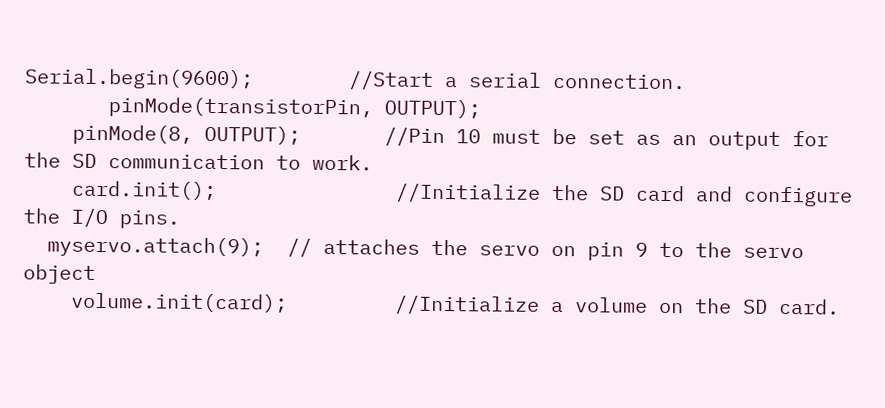Serial.begin(9600);        //Start a serial connection.
       pinMode(transistorPin, OUTPUT);
    pinMode(8, OUTPUT);       //Pin 10 must be set as an output for the SD communication to work.
    card.init();               //Initialize the SD card and configure the I/O pins.
  myservo.attach(9);  // attaches the servo on pin 9 to the servo object
    volume.init(card);         //Initialize a volume on the SD card.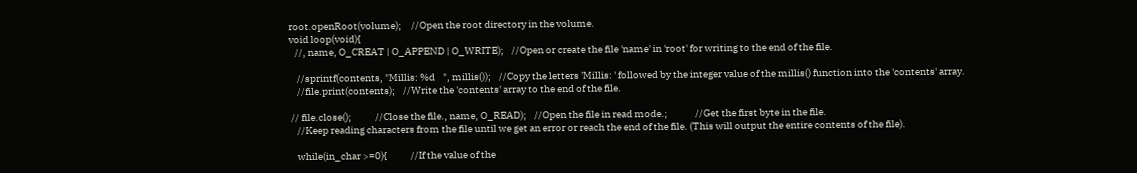root.openRoot(volume);     //Open the root directory in the volume.
void loop(void){
   //, name, O_CREAT | O_APPEND | O_WRITE);    //Open or create the file 'name' in 'root' for writing to the end of the file.

    //sprintf(contents, "Millis: %d    ", millis());    //Copy the letters 'Millis: ' followed by the integer value of the millis() function into the 'contents' array.
    //file.print(contents);    //Write the 'contents' array to the end of the file.

 // file.close();            //Close the file., name, O_READ);    //Open the file in read mode.;              //Get the first byte in the file.
    //Keep reading characters from the file until we get an error or reach the end of the file. (This will output the entire contents of the file).

    while(in_char >=0){            //If the value of the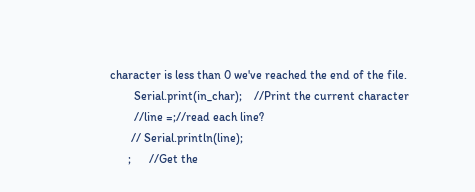character is less than 0 we've reached the end of the file.
        Serial.print(in_char);    //Print the current character
        //line =;//read each line?
       // Serial.println(line);
      ;      //Get the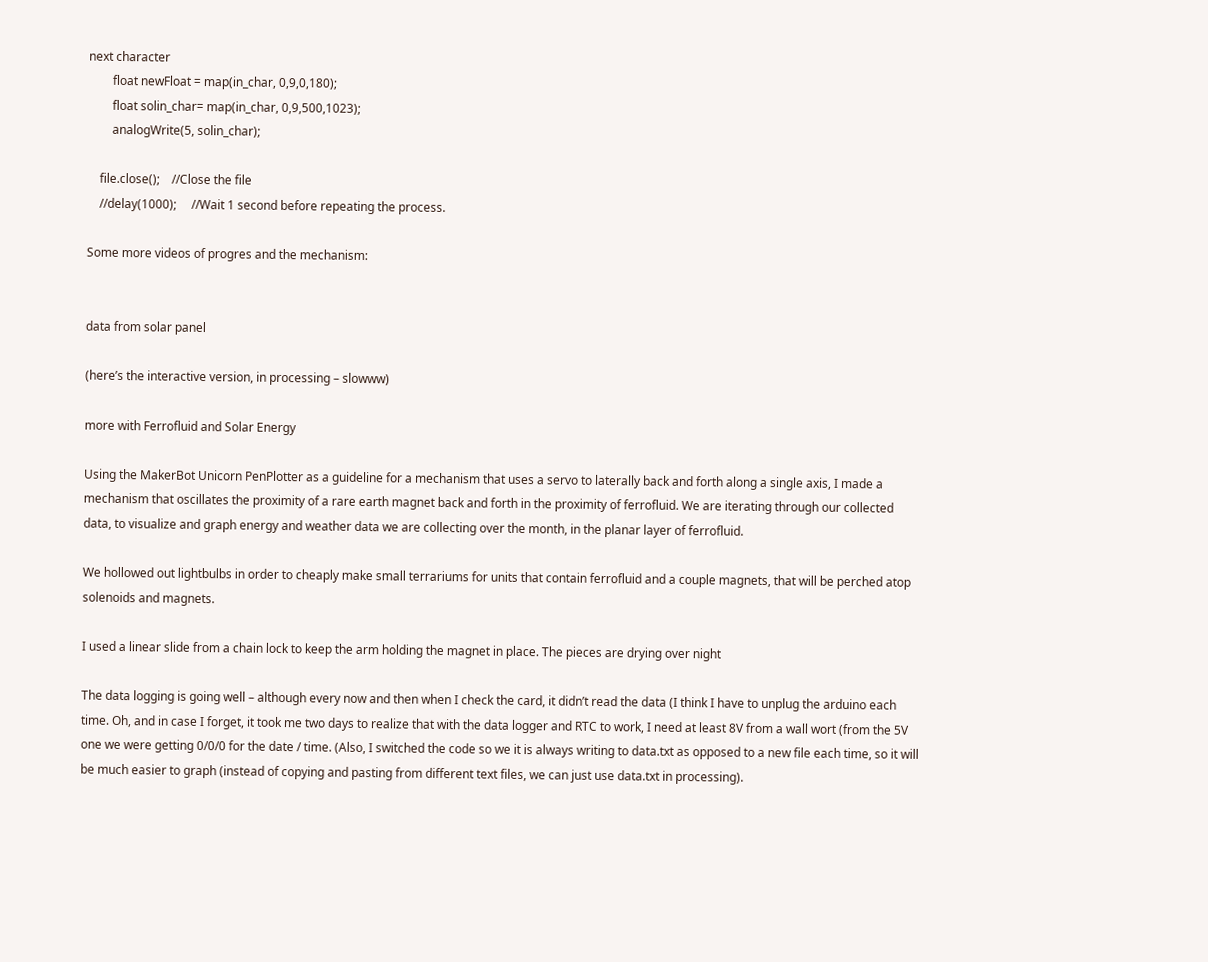next character
        float newFloat = map(in_char, 0,9,0,180);
        float solin_char= map(in_char, 0,9,500,1023);
        analogWrite(5, solin_char);

    file.close();    //Close the file
    //delay(1000);     //Wait 1 second before repeating the process.

Some more videos of progres and the mechanism:


data from solar panel

(here’s the interactive version, in processing – slowww)

more with Ferrofluid and Solar Energy

Using the MakerBot Unicorn PenPlotter as a guideline for a mechanism that uses a servo to laterally back and forth along a single axis, I made a mechanism that oscillates the proximity of a rare earth magnet back and forth in the proximity of ferrofluid. We are iterating through our collected data, to visualize and graph energy and weather data we are collecting over the month, in the planar layer of ferrofluid.

We hollowed out lightbulbs in order to cheaply make small terrariums for units that contain ferrofluid and a couple magnets, that will be perched atop solenoids and magnets.

I used a linear slide from a chain lock to keep the arm holding the magnet in place. The pieces are drying over night

The data logging is going well – although every now and then when I check the card, it didn’t read the data (I think I have to unplug the arduino each time. Oh, and in case I forget, it took me two days to realize that with the data logger and RTC to work, I need at least 8V from a wall wort (from the 5V one we were getting 0/0/0 for the date / time. (Also, I switched the code so we it is always writing to data.txt as opposed to a new file each time, so it will be much easier to graph (instead of copying and pasting from different text files, we can just use data.txt in processing).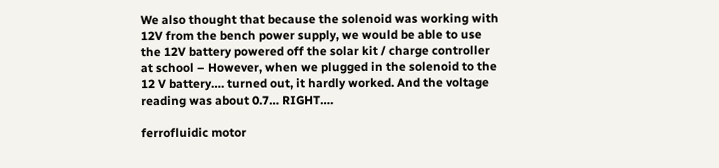We also thought that because the solenoid was working with 12V from the bench power supply, we would be able to use the 12V battery powered off the solar kit / charge controller at school – However, when we plugged in the solenoid to the 12 V battery…. turned out, it hardly worked. And the voltage reading was about 0.7… RIGHT….

ferrofluidic motor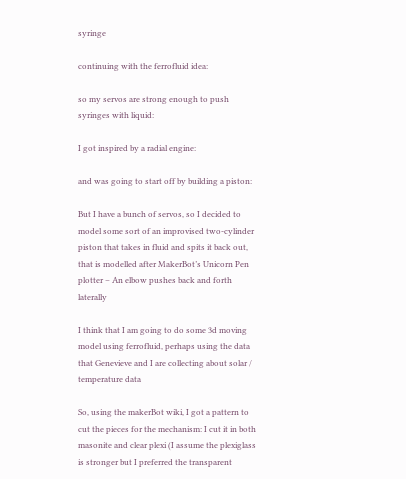syringe

continuing with the ferrofluid idea:

so my servos are strong enough to push syringes with liquid:

I got inspired by a radial engine:

and was going to start off by building a piston:

But I have a bunch of servos, so I decided to model some sort of an improvised two-cylinder piston that takes in fluid and spits it back out, that is modelled after MakerBot’s Unicorn Pen plotter – An elbow pushes back and forth laterally

I think that I am going to do some 3d moving model using ferrofluid, perhaps using the data that Genevieve and I are collecting about solar / temperature data

So, using the makerBot wiki, I got a pattern to cut the pieces for the mechanism: I cut it in both masonite and clear plexi (I assume the plexiglass is stronger but I preferred the transparent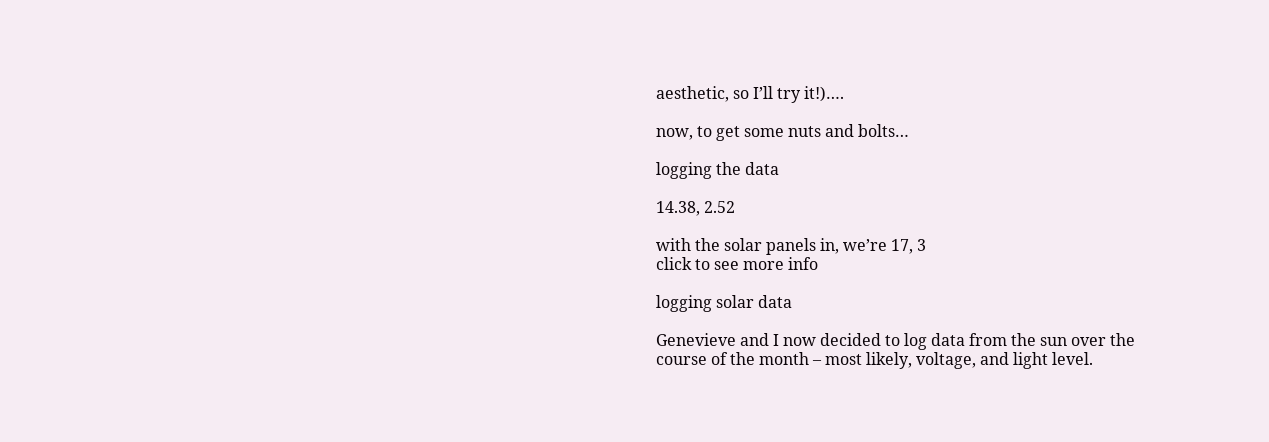aesthetic, so I’ll try it!)….

now, to get some nuts and bolts…

logging the data

14.38, 2.52

with the solar panels in, we’re 17, 3
click to see more info

logging solar data

Genevieve and I now decided to log data from the sun over the course of the month – most likely, voltage, and light level.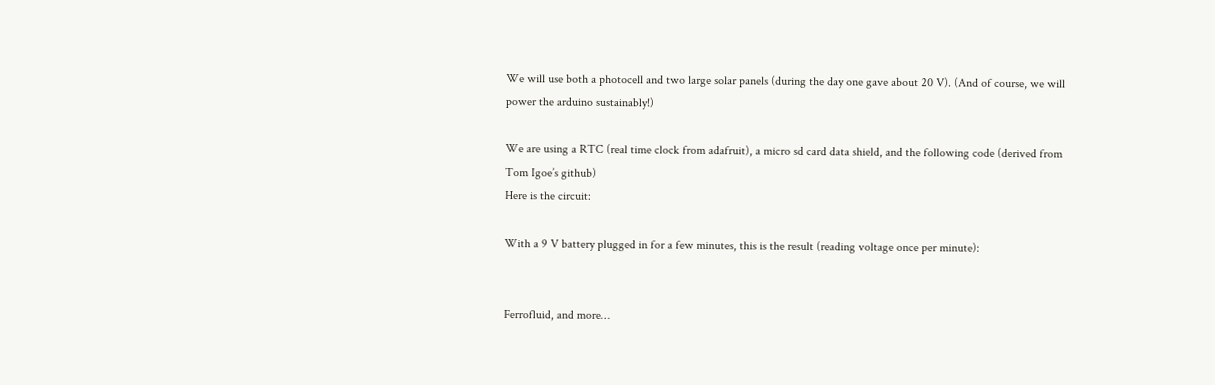We will use both a photocell and two large solar panels (during the day one gave about 20 V). (And of course, we will power the arduino sustainably!)

We are using a RTC (real time clock from adafruit), a micro sd card data shield, and the following code (derived from Tom Igoe’s github)
Here is the circuit:

With a 9 V battery plugged in for a few minutes, this is the result (reading voltage once per minute):


Ferrofluid, and more…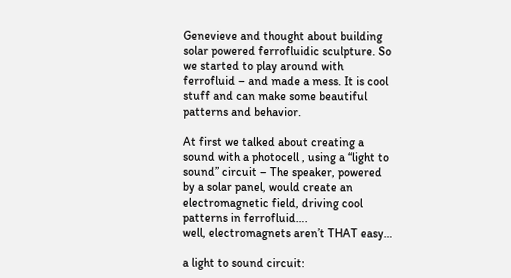Genevieve and thought about building solar powered ferrofluidic sculpture. So we started to play around with ferrofluid – and made a mess. It is cool stuff and can make some beautiful patterns and behavior.

At first we talked about creating a sound with a photocell , using a “light to sound” circuit – The speaker, powered by a solar panel, would create an electromagnetic field, driving cool patterns in ferrofluid….
well, electromagnets aren’t THAT easy…

a light to sound circuit: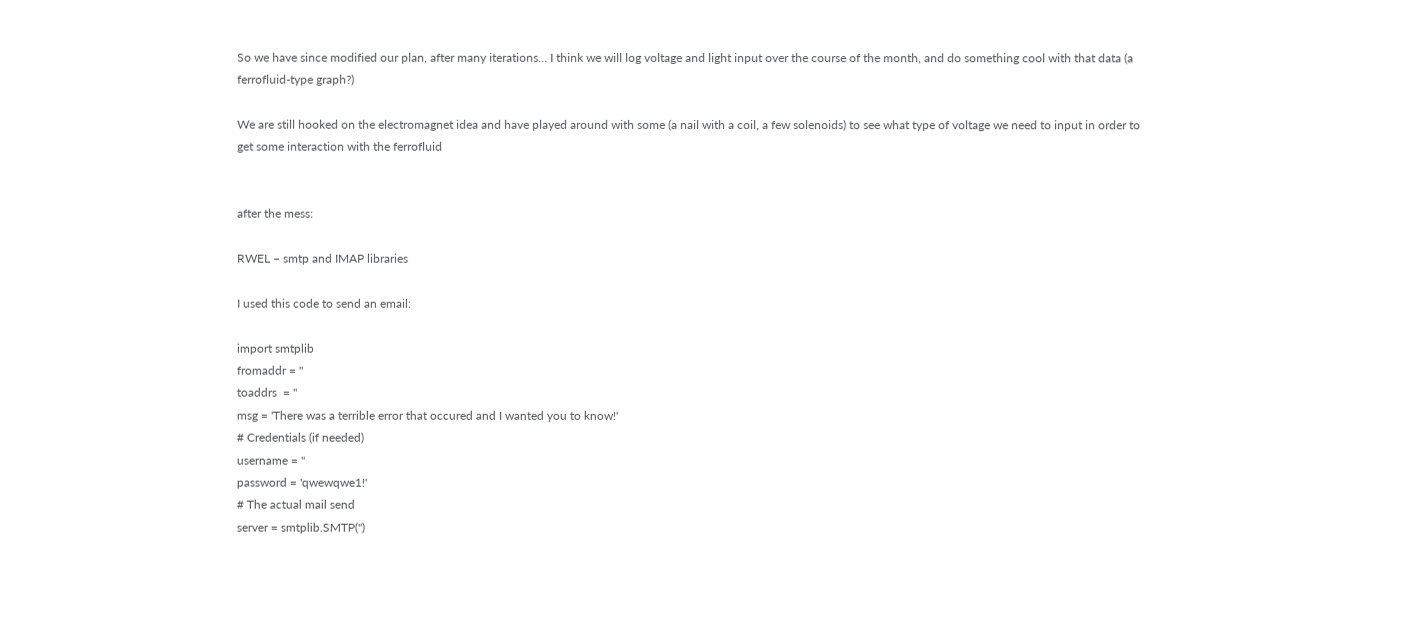So we have since modified our plan, after many iterations… I think we will log voltage and light input over the course of the month, and do something cool with that data (a ferrofluid-type graph?)

We are still hooked on the electromagnet idea and have played around with some (a nail with a coil, a few solenoids) to see what type of voltage we need to input in order to get some interaction with the ferrofluid


after the mess:

RWEL – smtp and IMAP libraries

I used this code to send an email:

import smtplib
fromaddr = ''
toaddrs  = ''
msg = 'There was a terrible error that occured and I wanted you to know!'
# Credentials (if needed)
username = ''
password = 'qwewqwe1!'
# The actual mail send
server = smtplib.SMTP('')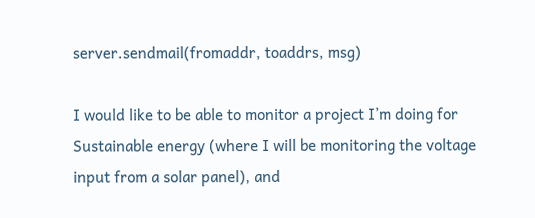server.sendmail(fromaddr, toaddrs, msg)

I would like to be able to monitor a project I’m doing for Sustainable energy (where I will be monitoring the voltage input from a solar panel), and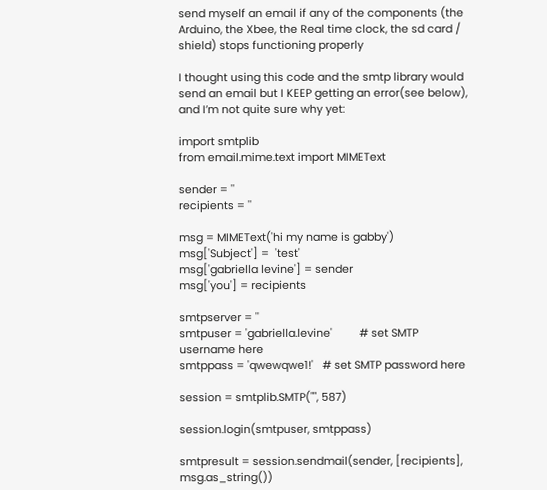send myself an email if any of the components (the Arduino, the Xbee, the Real time clock, the sd card / shield) stops functioning properly

I thought using this code and the smtp library would send an email but I KEEP getting an error(see below), and I’m not quite sure why yet:

import smtplib
from email.mime.text import MIMEText

sender = ''
recipients = ''

msg = MIMEText('hi my name is gabby')
msg['Subject'] =  'test'
msg['gabriella levine'] = sender
msg['you'] = recipients

smtpserver = ''
smtpuser = 'gabriella.levine'         # set SMTP username here
smtppass = 'qwewqwe1!'   # set SMTP password here

session = smtplib.SMTP("", 587)

session.login(smtpuser, smtppass)

smtpresult = session.sendmail(sender, [recipients], msg.as_string())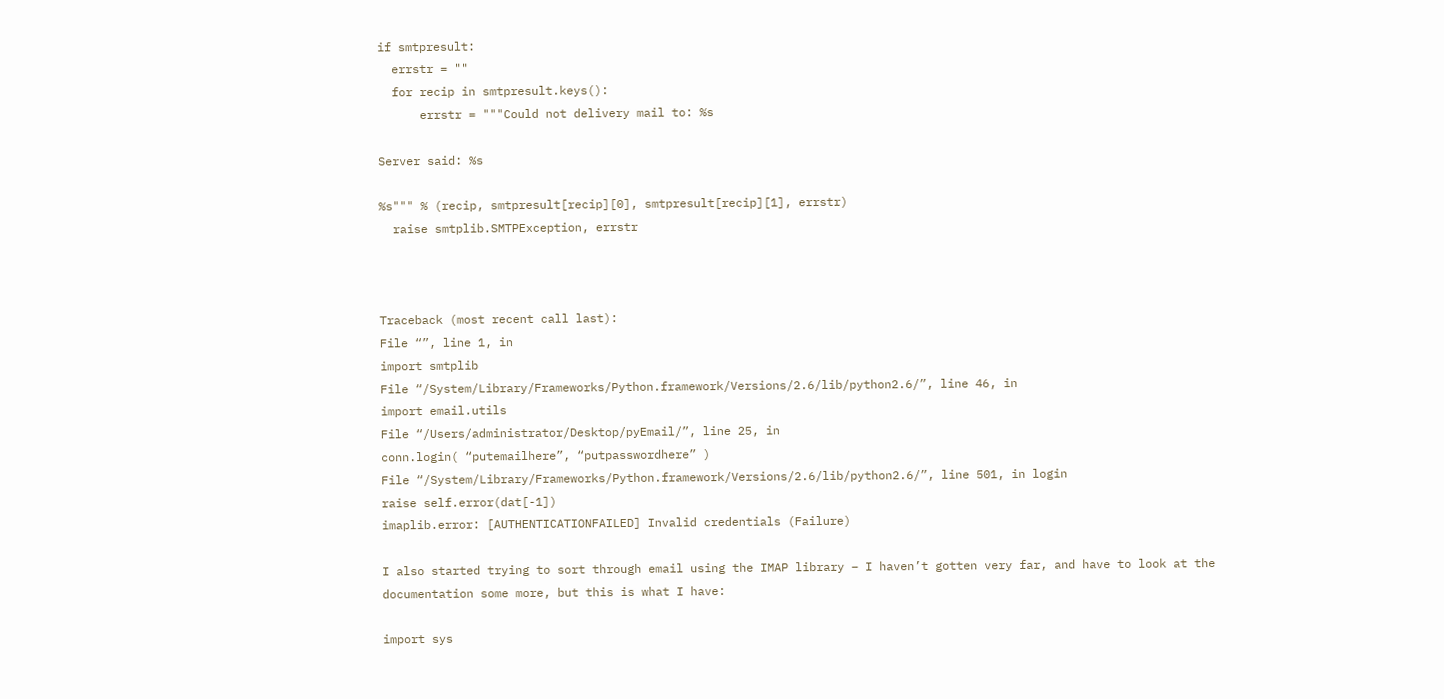if smtpresult:
  errstr = ""
  for recip in smtpresult.keys():
      errstr = """Could not delivery mail to: %s

Server said: %s

%s""" % (recip, smtpresult[recip][0], smtpresult[recip][1], errstr)
  raise smtplib.SMTPException, errstr



Traceback (most recent call last):
File “”, line 1, in
import smtplib
File “/System/Library/Frameworks/Python.framework/Versions/2.6/lib/python2.6/”, line 46, in
import email.utils
File “/Users/administrator/Desktop/pyEmail/”, line 25, in
conn.login( “putemailhere”, “putpasswordhere” )
File “/System/Library/Frameworks/Python.framework/Versions/2.6/lib/python2.6/”, line 501, in login
raise self.error(dat[-1])
imaplib.error: [AUTHENTICATIONFAILED] Invalid credentials (Failure)

I also started trying to sort through email using the IMAP library – I haven’t gotten very far, and have to look at the documentation some more, but this is what I have:

import sys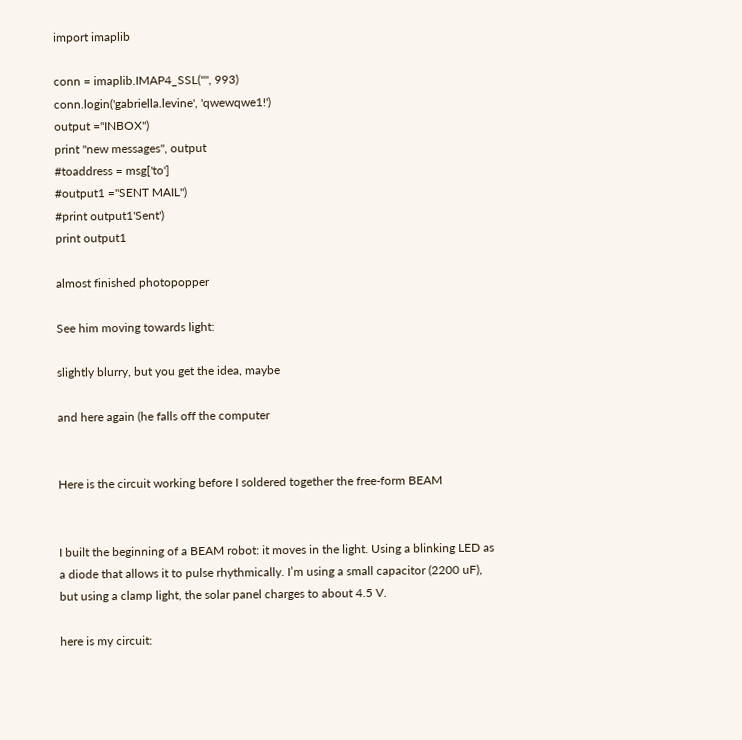import imaplib

conn = imaplib.IMAP4_SSL("", 993)
conn.login('gabriella.levine', 'qwewqwe1!')
output ="INBOX")
print "new messages", output
#toaddress = msg['to']
#output1 ="SENT MAIL")
#print output1'Sent')
print output1

almost finished photopopper

See him moving towards light:

slightly blurry, but you get the idea, maybe

and here again (he falls off the computer


Here is the circuit working before I soldered together the free-form BEAM


I built the beginning of a BEAM robot: it moves in the light. Using a blinking LED as a diode that allows it to pulse rhythmically. I’m using a small capacitor (2200 uF), but using a clamp light, the solar panel charges to about 4.5 V.

here is my circuit: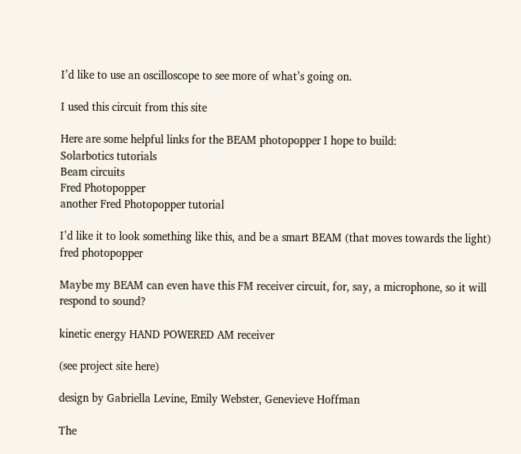I’d like to use an oscilloscope to see more of what’s going on.

I used this circuit from this site

Here are some helpful links for the BEAM photopopper I hope to build:
Solarbotics tutorials
Beam circuits
Fred Photopopper
another Fred Photopopper tutorial

I’d like it to look something like this, and be a smart BEAM (that moves towards the light)
fred photopopper

Maybe my BEAM can even have this FM receiver circuit, for, say, a microphone, so it will respond to sound?

kinetic energy HAND POWERED AM receiver

(see project site here)

design by Gabriella Levine, Emily Webster, Genevieve Hoffman

The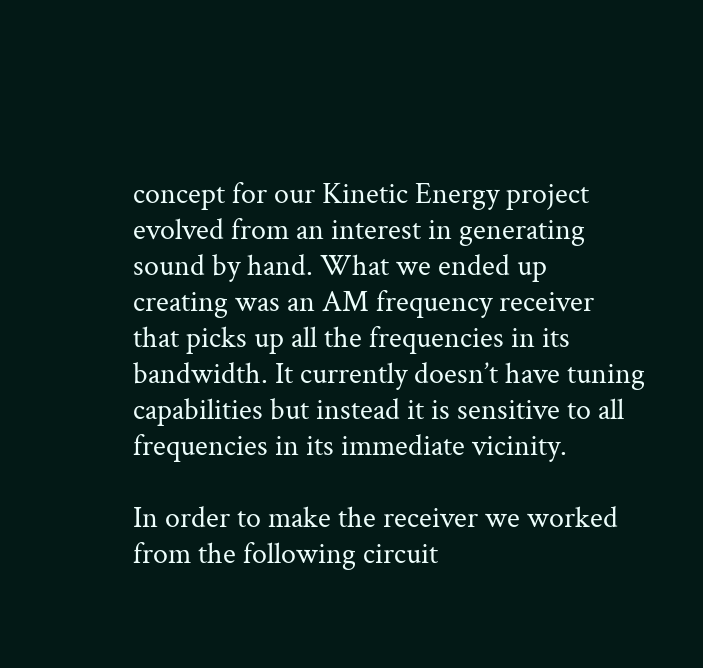concept for our Kinetic Energy project evolved from an interest in generating sound by hand. What we ended up creating was an AM frequency receiver that picks up all the frequencies in its bandwidth. It currently doesn’t have tuning capabilities but instead it is sensitive to all frequencies in its immediate vicinity.

In order to make the receiver we worked from the following circuit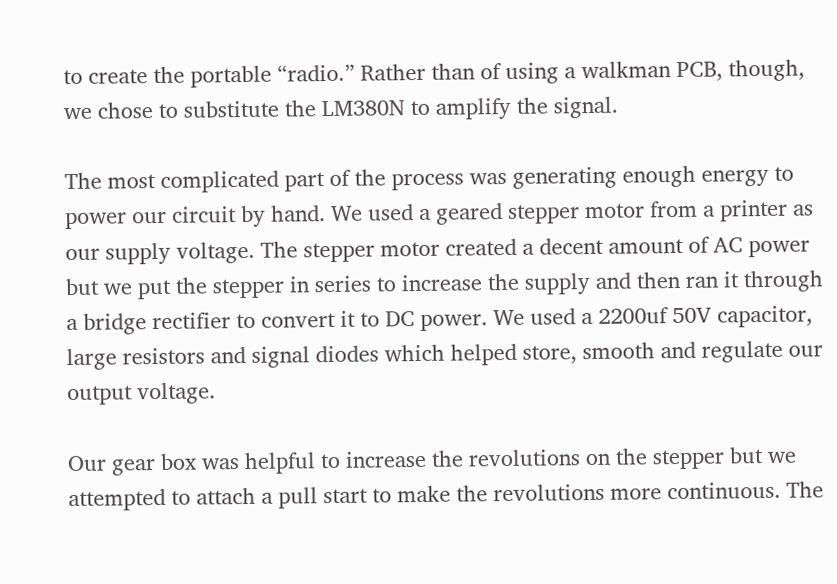to create the portable “radio.” Rather than of using a walkman PCB, though, we chose to substitute the LM380N to amplify the signal.

The most complicated part of the process was generating enough energy to power our circuit by hand. We used a geared stepper motor from a printer as our supply voltage. The stepper motor created a decent amount of AC power but we put the stepper in series to increase the supply and then ran it through a bridge rectifier to convert it to DC power. We used a 2200uf 50V capacitor, large resistors and signal diodes which helped store, smooth and regulate our output voltage.

Our gear box was helpful to increase the revolutions on the stepper but we attempted to attach a pull start to make the revolutions more continuous. The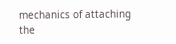mechanics of attaching the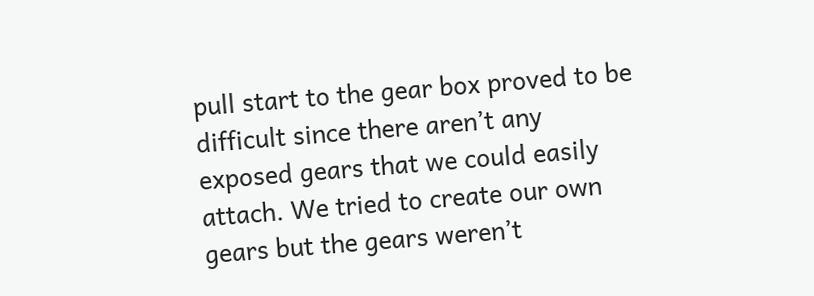pull start to the gear box proved to be difficult since there aren’t any exposed gears that we could easily attach. We tried to create our own gears but the gears weren’t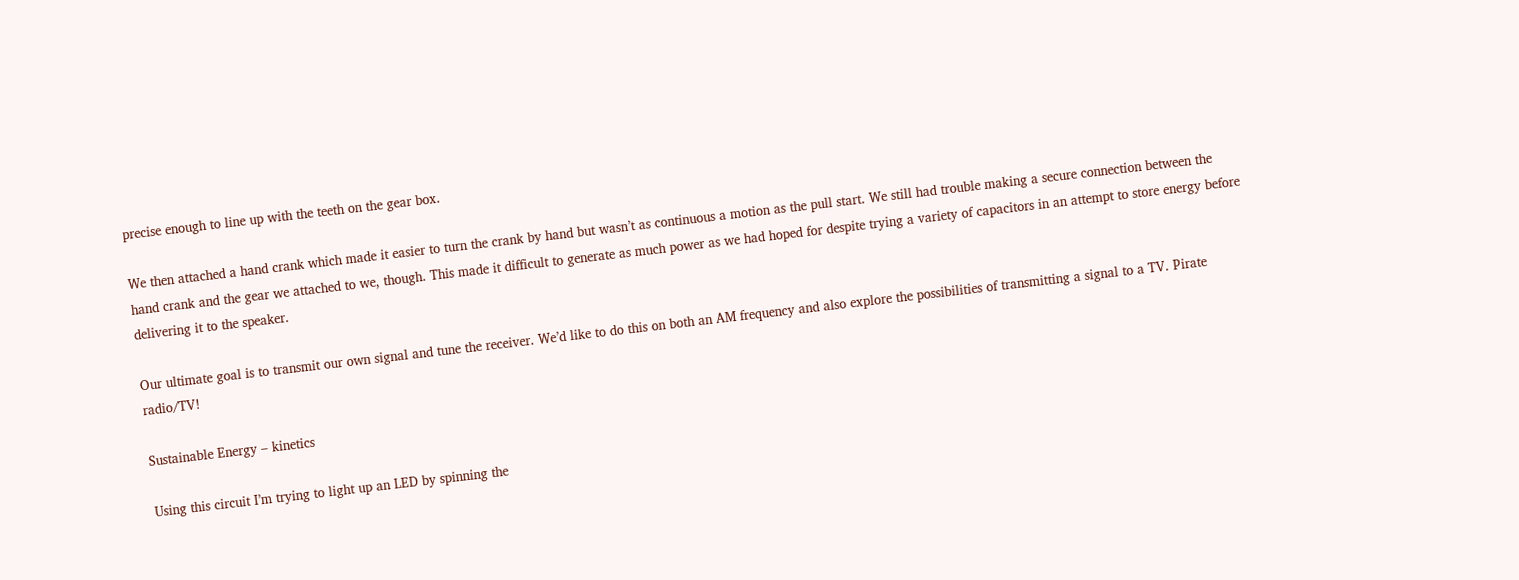precise enough to line up with the teeth on the gear box.

We then attached a hand crank which made it easier to turn the crank by hand but wasn’t as continuous a motion as the pull start. We still had trouble making a secure connection between the hand crank and the gear we attached to we, though. This made it difficult to generate as much power as we had hoped for despite trying a variety of capacitors in an attempt to store energy before delivering it to the speaker.

Our ultimate goal is to transmit our own signal and tune the receiver. We’d like to do this on both an AM frequency and also explore the possibilities of transmitting a signal to a TV. Pirate radio/TV!

Sustainable Energy – kinetics

Using this circuit I’m trying to light up an LED by spinning the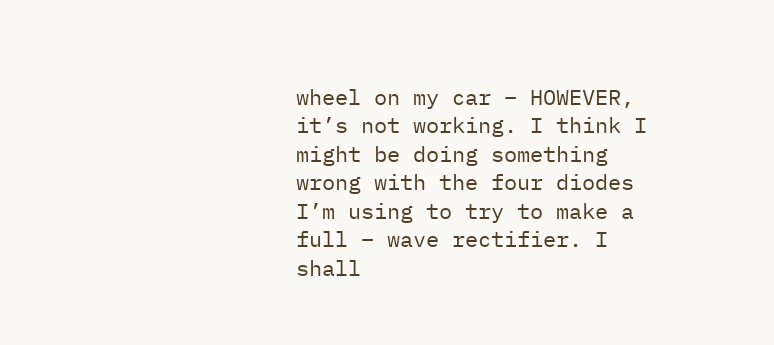wheel on my car – HOWEVER, it’s not working. I think I might be doing something wrong with the four diodes I’m using to try to make a full – wave rectifier. I shall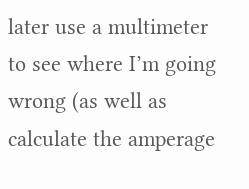later use a multimeter to see where I’m going wrong (as well as calculate the amperage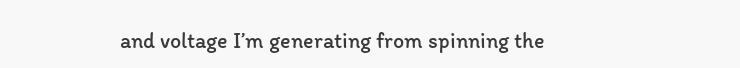and voltage I’m generating from spinning the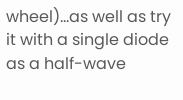wheel)…as well as try it with a single diode as a half-wave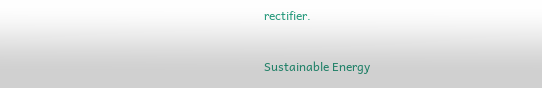rectifier.

Sustainable Energy